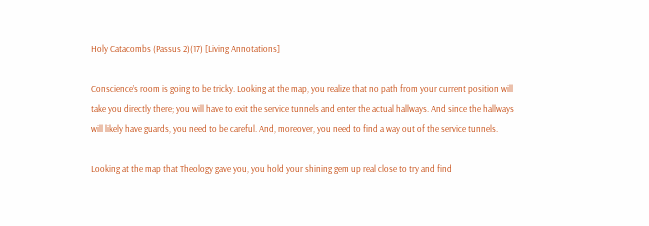Holy Catacombs (Passus 2)(17) [Living Annotations]

Conscience’s room is going to be tricky. Looking at the map, you realize that no path from your current position will take you directly there; you will have to exit the service tunnels and enter the actual hallways. And since the hallways will likely have guards, you need to be careful. And, moreover, you need to find a way out of the service tunnels.

Looking at the map that Theology gave you, you hold your shining gem up real close to try and find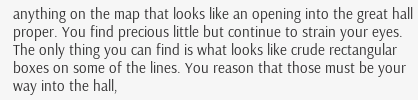anything on the map that looks like an opening into the great hall proper. You find precious little but continue to strain your eyes. The only thing you can find is what looks like crude rectangular boxes on some of the lines. You reason that those must be your way into the hall,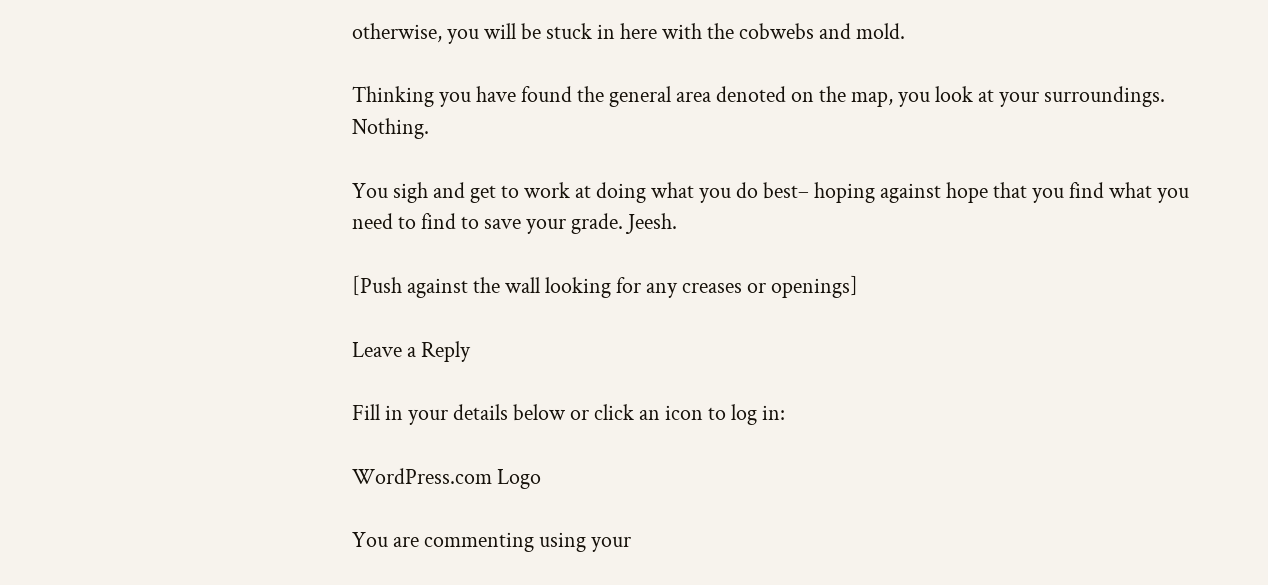otherwise, you will be stuck in here with the cobwebs and mold.

Thinking you have found the general area denoted on the map, you look at your surroundings. Nothing.

You sigh and get to work at doing what you do best– hoping against hope that you find what you need to find to save your grade. Jeesh.

[Push against the wall looking for any creases or openings]

Leave a Reply

Fill in your details below or click an icon to log in:

WordPress.com Logo

You are commenting using your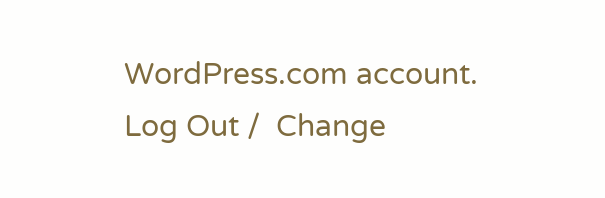WordPress.com account. Log Out /  Change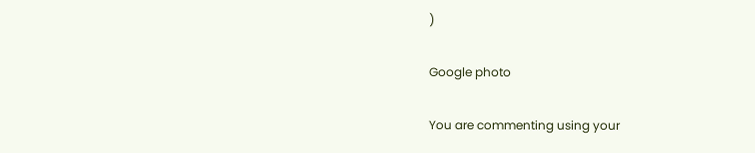)

Google photo

You are commenting using your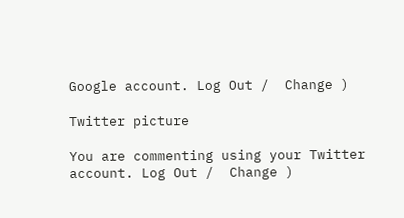Google account. Log Out /  Change )

Twitter picture

You are commenting using your Twitter account. Log Out /  Change )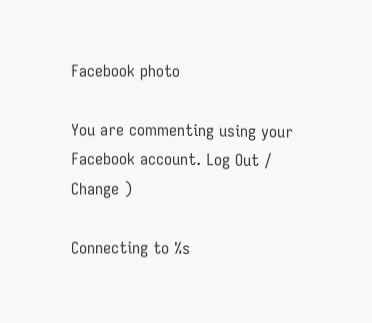Facebook photo

You are commenting using your Facebook account. Log Out /  Change )

Connecting to %s